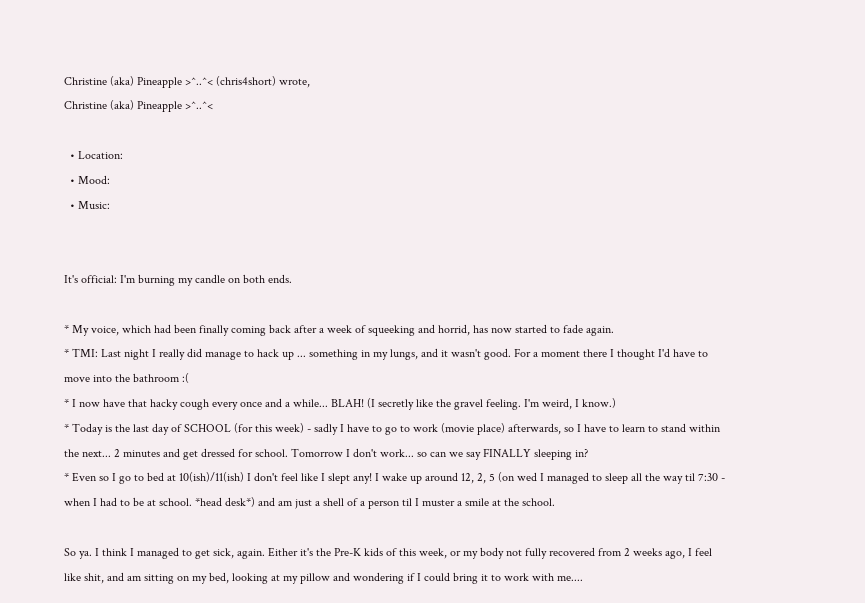Christine (aka) Pineapple >^..^< (chris4short) wrote,
Christine (aka) Pineapple >^..^<

  • Location:
  • Mood:
  • Music:


It's official: I'm burning my candle on both ends.

* My voice, which had been finally coming back after a week of squeeking and horrid, has now started to fade again.
* TMI: Last night I really did manage to hack up ... something in my lungs, and it wasn't good. For a moment there I thought I'd have to move into the bathroom :(
* I now have that hacky cough every once and a while... BLAH! (I secretly like the gravel feeling. I'm weird, I know.)
* Today is the last day of SCHOOL (for this week) - sadly I have to go to work (movie place) afterwards, so I have to learn to stand within the next... 2 minutes and get dressed for school. Tomorrow I don't work... so can we say FINALLY sleeping in?
* Even so I go to bed at 10(ish)/11(ish) I don't feel like I slept any! I wake up around 12, 2, 5 (on wed I managed to sleep all the way til 7:30 - when I had to be at school. *head desk*) and am just a shell of a person til I muster a smile at the school.

So ya. I think I managed to get sick, again. Either it's the Pre-K kids of this week, or my body not fully recovered from 2 weeks ago, I feel like shit, and am sitting on my bed, looking at my pillow and wondering if I could bring it to work with me....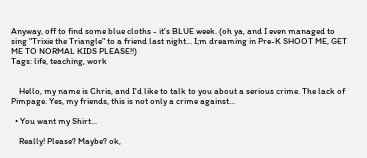Anyway, off to find some blue cloths - it's BLUE week. (oh ya, and I even managed to sing "Trixie the Triangle" to a friend last night... I;m dreaming in Pre-K SHOOT ME, GET ME TO NORMAL KIDS PLEASE!!)
Tags: life, teaching, work


    Hello, my name is Chris, and I'd like to talk to you about a serious crime. The lack of Pimpage. Yes, my friends, this is not only a crime against…

  • You want my Shirt...

    Really! Please? Maybe? ok,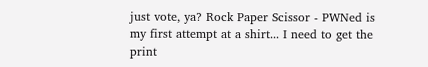just vote, ya? Rock Paper Scissor - PWNed is my first attempt at a shirt... I need to get the print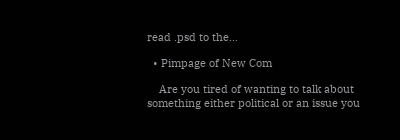read .psd to the…

  • Pimpage of New Com

    Are you tired of wanting to talk about something either political or an issue you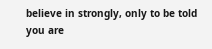believe in strongly, only to be told you are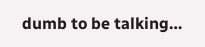dumb to be talking…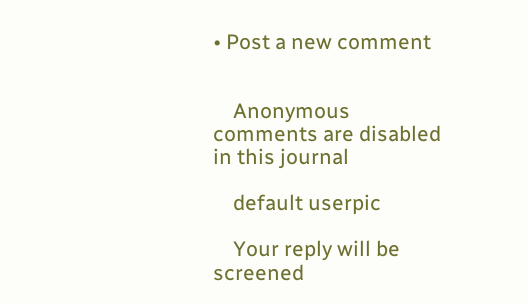• Post a new comment


    Anonymous comments are disabled in this journal

    default userpic

    Your reply will be screened